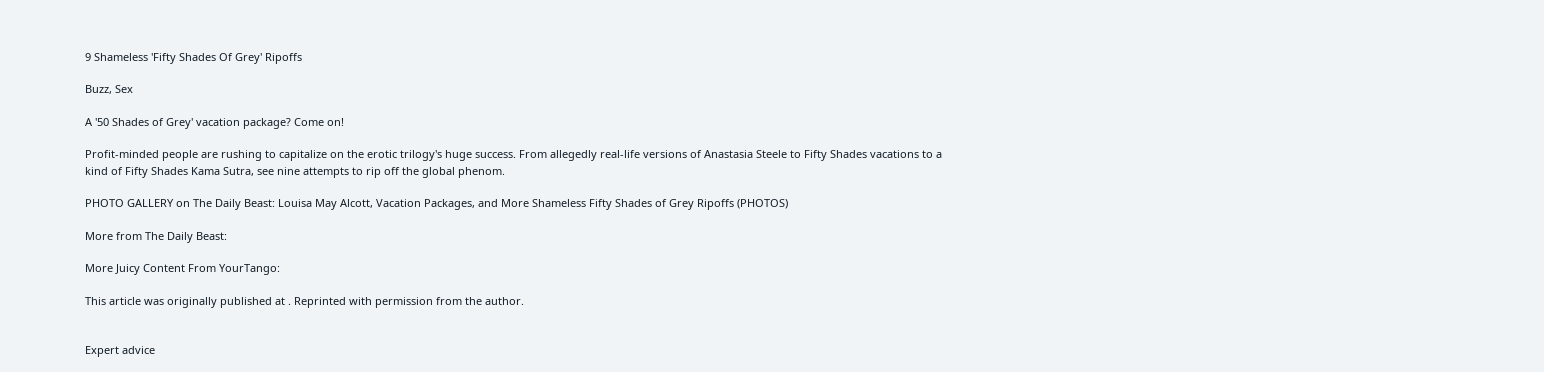9 Shameless 'Fifty Shades Of Grey' Ripoffs

Buzz, Sex

A '50 Shades of Grey' vacation package? Come on!

Profit-minded people are rushing to capitalize on the erotic trilogy's huge success. From allegedly real-life versions of Anastasia Steele to Fifty Shades vacations to a kind of Fifty Shades Kama Sutra, see nine attempts to rip off the global phenom.

PHOTO GALLERY on The Daily Beast: Louisa May Alcott, Vacation Packages, and More Shameless Fifty Shades of Grey Ripoffs (PHOTOS)

More from The Daily Beast:

More Juicy Content From YourTango:

This article was originally published at . Reprinted with permission from the author.


Expert advice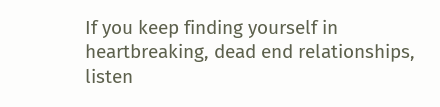If you keep finding yourself in heartbreaking, dead end relationships, listen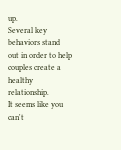up.
Several key behaviors stand out in order to help couples create a healthy relationship.
It seems like you can't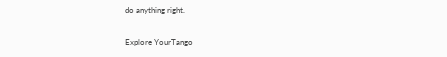do anything right.

Explore YourTango